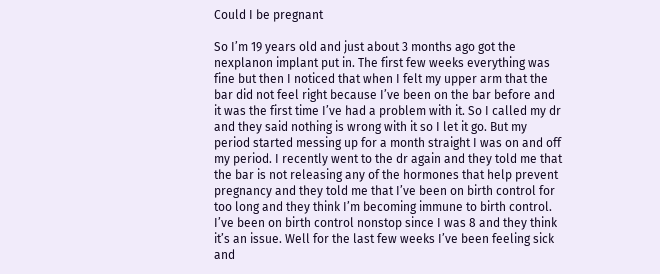Could I be pregnant

So I’m 19 years old and just about 3 months ago got the nexplanon implant put in. The first few weeks everything was fine but then I noticed that when I felt my upper arm that the bar did not feel right because I’ve been on the bar before and it was the first time I’ve had a problem with it. So I called my dr and they said nothing is wrong with it so I let it go. But my period started messing up for a month straight I was on and off my period. I recently went to the dr again and they told me that the bar is not releasing any of the hormones that help prevent pregnancy and they told me that I’ve been on birth control for too long and they think I’m becoming immune to birth control. I’ve been on birth control nonstop since I was 8 and they think it’s an issue. Well for the last few weeks I’ve been feeling sick and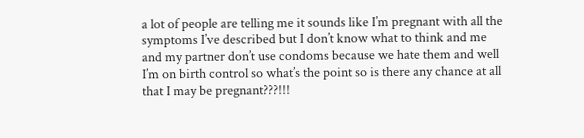a lot of people are telling me it sounds like I’m pregnant with all the symptoms I’ve described but I don’t know what to think and me and my partner don’t use condoms because we hate them and well I’m on birth control so what’s the point so is there any chance at all that I may be pregnant???!!!